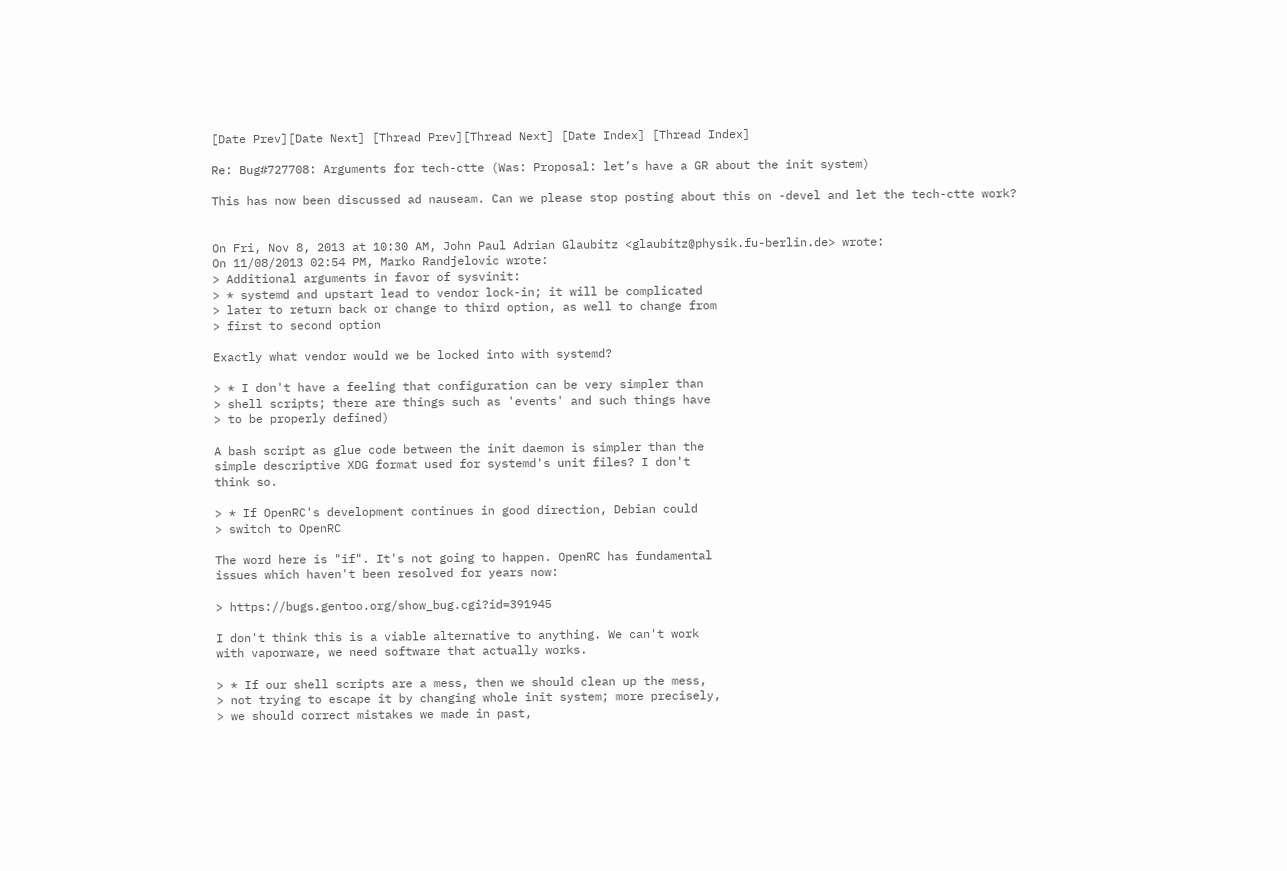[Date Prev][Date Next] [Thread Prev][Thread Next] [Date Index] [Thread Index]

Re: Bug#727708: Arguments for tech-ctte (Was: Proposal: let’s have a GR about the init system)

This has now been discussed ad nauseam. Can we please stop posting about this on -devel and let the tech-ctte work?


On Fri, Nov 8, 2013 at 10:30 AM, John Paul Adrian Glaubitz <glaubitz@physik.fu-berlin.de> wrote:
On 11/08/2013 02:54 PM, Marko Randjelovic wrote:
> Additional arguments in favor of sysvinit:
> * systemd and upstart lead to vendor lock-in; it will be complicated
> later to return back or change to third option, as well to change from
> first to second option

Exactly what vendor would we be locked into with systemd?

> * I don't have a feeling that configuration can be very simpler than
> shell scripts; there are things such as 'events' and such things have
> to be properly defined)

A bash script as glue code between the init daemon is simpler than the
simple descriptive XDG format used for systemd's unit files? I don't
think so.

> * If OpenRC's development continues in good direction, Debian could
> switch to OpenRC

The word here is "if". It's not going to happen. OpenRC has fundamental
issues which haven't been resolved for years now:

> https://bugs.gentoo.org/show_bug.cgi?id=391945

I don't think this is a viable alternative to anything. We can't work
with vaporware, we need software that actually works.

> * If our shell scripts are a mess, then we should clean up the mess,
> not trying to escape it by changing whole init system; more precisely,
> we should correct mistakes we made in past,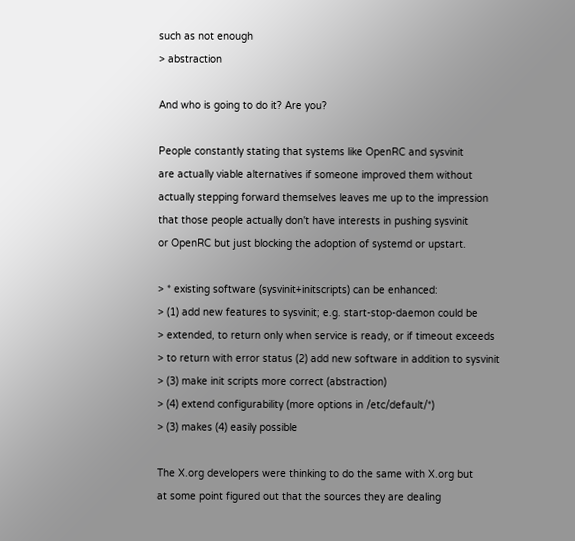such as not enough
> abstraction

And who is going to do it? Are you?

People constantly stating that systems like OpenRC and sysvinit
are actually viable alternatives if someone improved them without
actually stepping forward themselves leaves me up to the impression
that those people actually don't have interests in pushing sysvinit
or OpenRC but just blocking the adoption of systemd or upstart.

> * existing software (sysvinit+initscripts) can be enhanced:
> (1) add new features to sysvinit; e.g. start-stop-daemon could be
> extended, to return only when service is ready, or if timeout exceeds
> to return with error status (2) add new software in addition to sysvinit
> (3) make init scripts more correct (abstraction)
> (4) extend configurability (more options in /etc/default/*)
> (3) makes (4) easily possible

The X.org developers were thinking to do the same with X.org but
at some point figured out that the sources they are dealing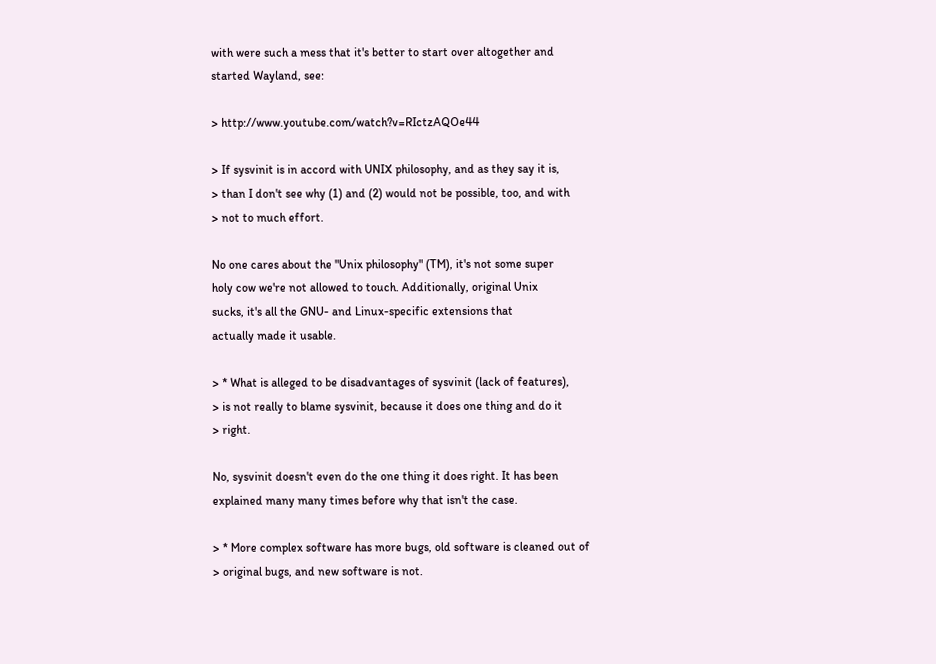with were such a mess that it's better to start over altogether and
started Wayland, see:

> http://www.youtube.com/watch?v=RIctzAQOe44

> If sysvinit is in accord with UNIX philosophy, and as they say it is,
> than I don't see why (1) and (2) would not be possible, too, and with
> not to much effort.

No one cares about the "Unix philosophy" (TM), it's not some super
holy cow we're not allowed to touch. Additionally, original Unix
sucks, it's all the GNU- and Linux-specific extensions that
actually made it usable.

> * What is alleged to be disadvantages of sysvinit (lack of features),
> is not really to blame sysvinit, because it does one thing and do it
> right.

No, sysvinit doesn't even do the one thing it does right. It has been
explained many many times before why that isn't the case.

> * More complex software has more bugs, old software is cleaned out of
> original bugs, and new software is not.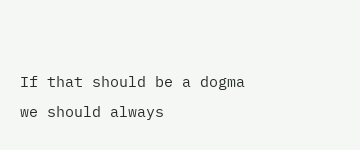If that should be a dogma we should always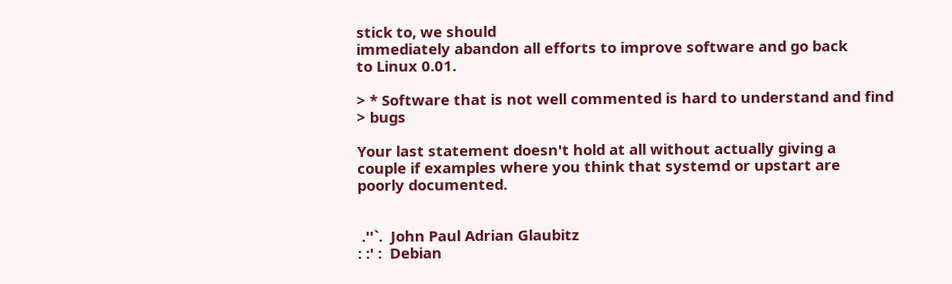stick to, we should
immediately abandon all efforts to improve software and go back
to Linux 0.01.

> * Software that is not well commented is hard to understand and find
> bugs

Your last statement doesn't hold at all without actually giving a
couple if examples where you think that systemd or upstart are
poorly documented.


 .''`.  John Paul Adrian Glaubitz
: :' :  Debian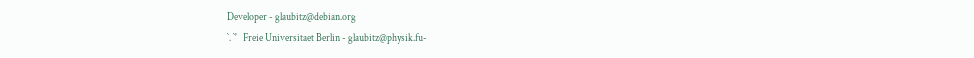Developer - glaubitz@debian.org
`. `'   Freie Universitaet Berlin - glaubitz@physik.fu-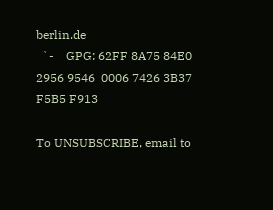berlin.de
  `-    GPG: 62FF 8A75 84E0 2956 9546  0006 7426 3B37 F5B5 F913

To UNSUBSCRIBE, email to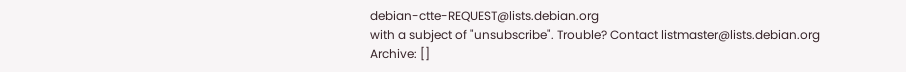debian-ctte-REQUEST@lists.debian.org
with a subject of "unsubscribe". Trouble? Contact listmaster@lists.debian.org
Archive: []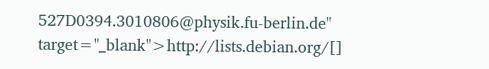527D0394.3010806@physik.fu-berlin.de" target="_blank">http://lists.debian.org/[]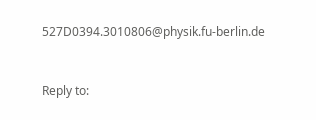527D0394.3010806@physik.fu-berlin.de


Reply to: